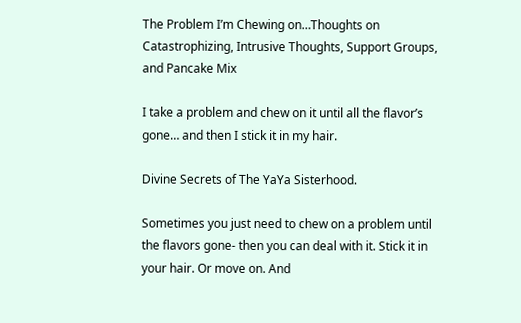The Problem I’m Chewing on…Thoughts on Catastrophizing, Intrusive Thoughts, Support Groups, and Pancake Mix

I take a problem and chew on it until all the flavor’s gone… and then I stick it in my hair.

Divine Secrets of The YaYa Sisterhood.

Sometimes you just need to chew on a problem until the flavors gone- then you can deal with it. Stick it in your hair. Or move on. And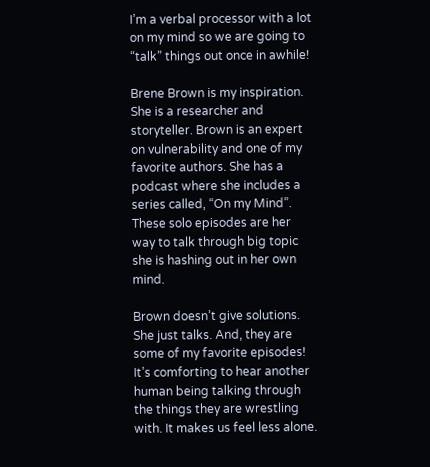I’m a verbal processor with a lot on my mind so we are going to “talk” things out once in awhile!

Brene Brown is my inspiration. She is a researcher and storyteller. Brown is an expert on vulnerability and one of my favorite authors. She has a podcast where she includes a series called, “On my Mind”. These solo episodes are her way to talk through big topic she is hashing out in her own mind.

Brown doesn’t give solutions. She just talks. And, they are some of my favorite episodes! It’s comforting to hear another human being talking through the things they are wrestling with. It makes us feel less alone.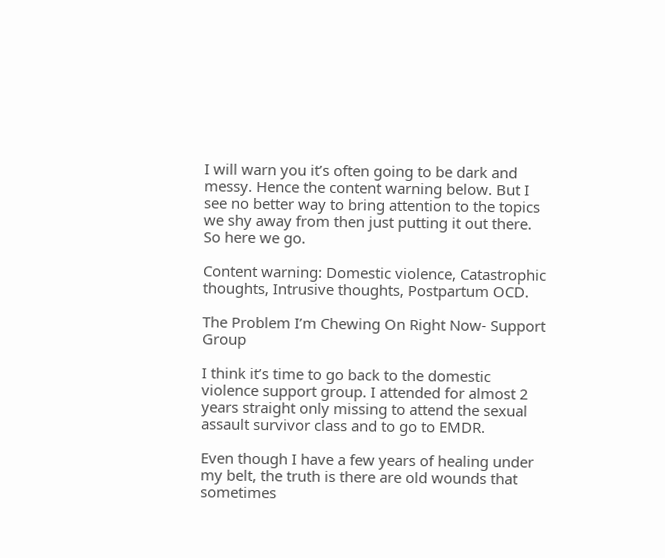I will warn you it’s often going to be dark and messy. Hence the content warning below. But I see no better way to bring attention to the topics we shy away from then just putting it out there. So here we go.

Content warning: Domestic violence, Catastrophic thoughts, Intrusive thoughts, Postpartum OCD.

The Problem I’m Chewing On Right Now- Support Group

I think it’s time to go back to the domestic violence support group. I attended for almost 2 years straight only missing to attend the sexual assault survivor class and to go to EMDR.

Even though I have a few years of healing under my belt, the truth is there are old wounds that sometimes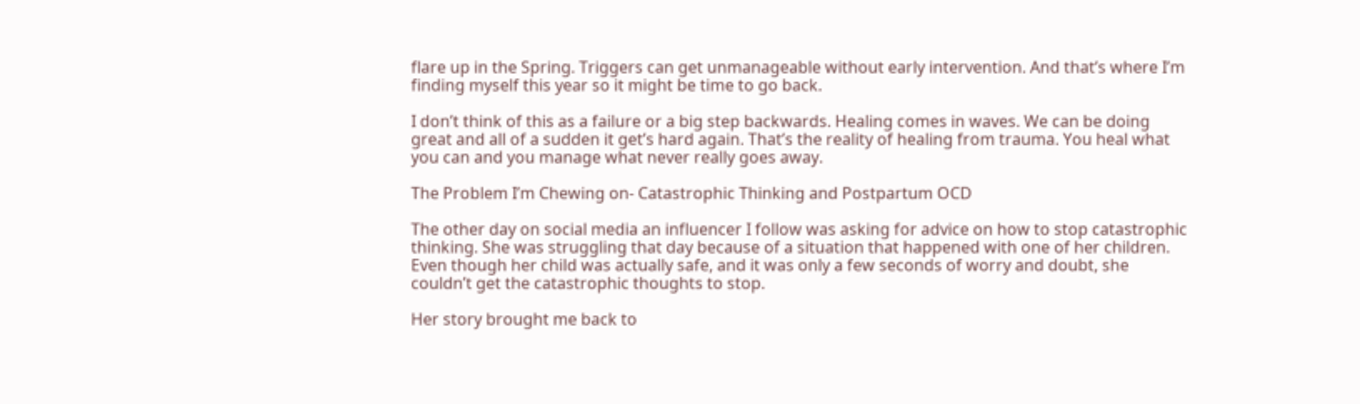flare up in the Spring. Triggers can get unmanageable without early intervention. And that’s where I’m finding myself this year so it might be time to go back.

I don’t think of this as a failure or a big step backwards. Healing comes in waves. We can be doing great and all of a sudden it get’s hard again. That’s the reality of healing from trauma. You heal what you can and you manage what never really goes away.

The Problem I’m Chewing on- Catastrophic Thinking and Postpartum OCD

The other day on social media an influencer I follow was asking for advice on how to stop catastrophic thinking. She was struggling that day because of a situation that happened with one of her children. Even though her child was actually safe, and it was only a few seconds of worry and doubt, she couldn’t get the catastrophic thoughts to stop.

Her story brought me back to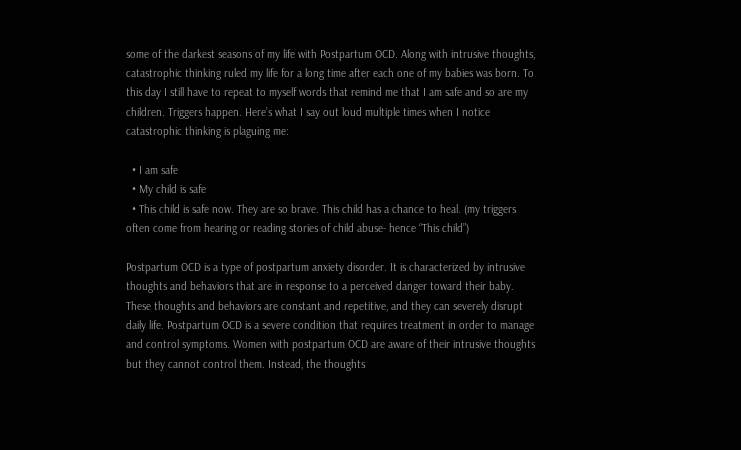some of the darkest seasons of my life with Postpartum OCD. Along with intrusive thoughts, catastrophic thinking ruled my life for a long time after each one of my babies was born. To this day I still have to repeat to myself words that remind me that I am safe and so are my children. Triggers happen. Here’s what I say out loud multiple times when I notice catastrophic thinking is plaguing me:

  • I am safe
  • My child is safe
  • This child is safe now. They are so brave. This child has a chance to heal. (my triggers often come from hearing or reading stories of child abuse- hence “This child”)

Postpartum OCD is a type of postpartum anxiety disorder. It is characterized by intrusive thoughts and behaviors that are in response to a perceived danger toward their baby. These thoughts and behaviors are constant and repetitive, and they can severely disrupt daily life. Postpartum OCD is a severe condition that requires treatment in order to manage and control symptoms. Women with postpartum OCD are aware of their intrusive thoughts but they cannot control them. Instead, the thoughts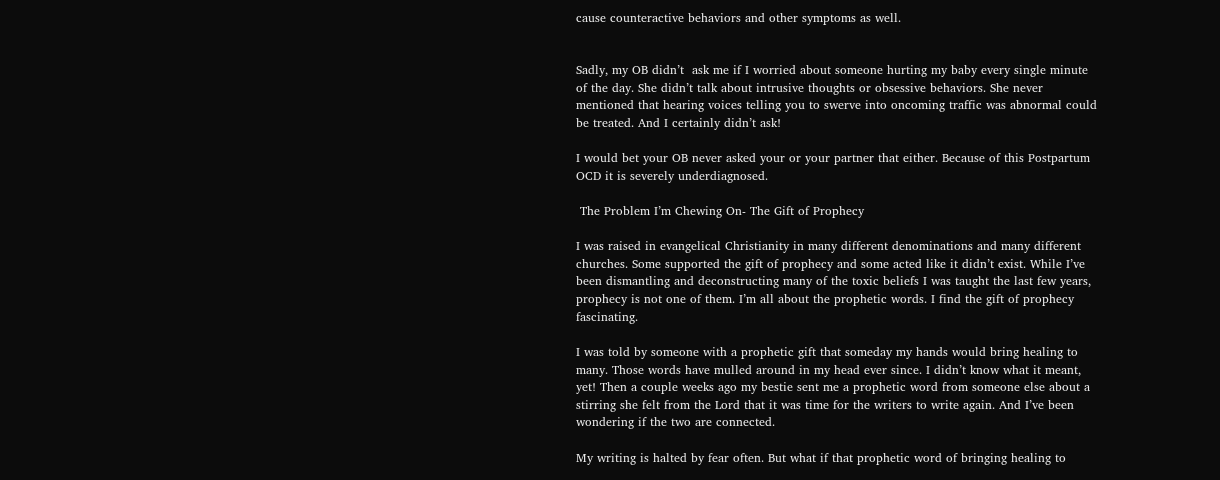cause counteractive behaviors and other symptoms as well.


Sadly, my OB didn’t  ask me if I worried about someone hurting my baby every single minute of the day. She didn’t talk about intrusive thoughts or obsessive behaviors. She never mentioned that hearing voices telling you to swerve into oncoming traffic was abnormal could be treated. And I certainly didn’t ask!

I would bet your OB never asked your or your partner that either. Because of this Postpartum OCD it is severely underdiagnosed.

 The Problem I’m Chewing On- The Gift of Prophecy

I was raised in evangelical Christianity in many different denominations and many different churches. Some supported the gift of prophecy and some acted like it didn’t exist. While I’ve been dismantling and deconstructing many of the toxic beliefs I was taught the last few years, prophecy is not one of them. I’m all about the prophetic words. I find the gift of prophecy fascinating.

I was told by someone with a prophetic gift that someday my hands would bring healing to many. Those words have mulled around in my head ever since. I didn’t know what it meant, yet! Then a couple weeks ago my bestie sent me a prophetic word from someone else about a stirring she felt from the Lord that it was time for the writers to write again. And I’ve been wondering if the two are connected.

My writing is halted by fear often. But what if that prophetic word of bringing healing to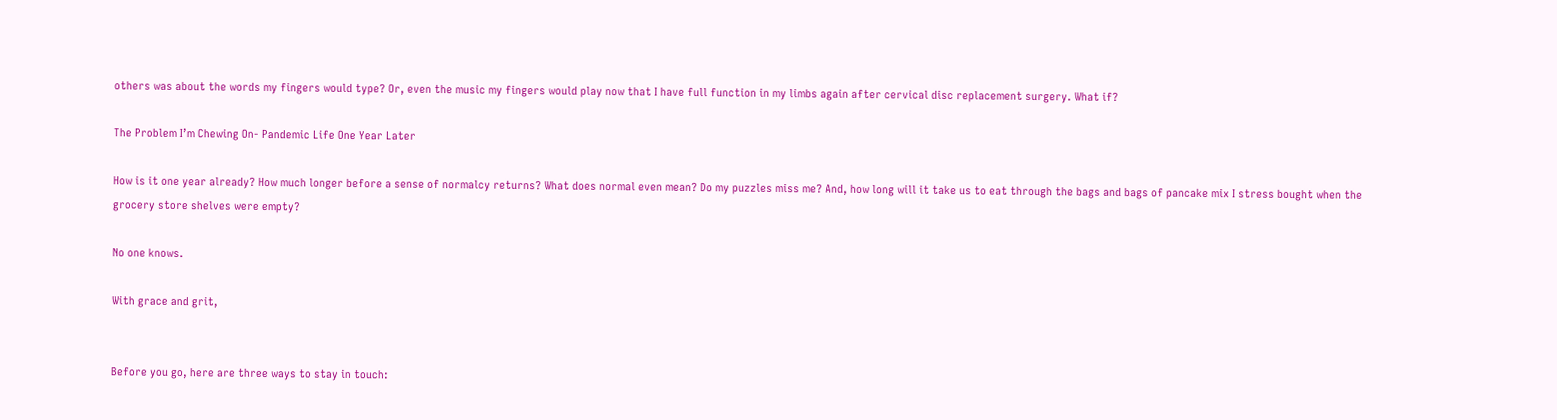others was about the words my fingers would type? Or, even the music my fingers would play now that I have full function in my limbs again after cervical disc replacement surgery. What if?

The Problem I’m Chewing On- Pandemic Life One Year Later

How is it one year already? How much longer before a sense of normalcy returns? What does normal even mean? Do my puzzles miss me? And, how long will it take us to eat through the bags and bags of pancake mix I stress bought when the grocery store shelves were empty?

No one knows.

With grace and grit,


Before you go, here are three ways to stay in touch: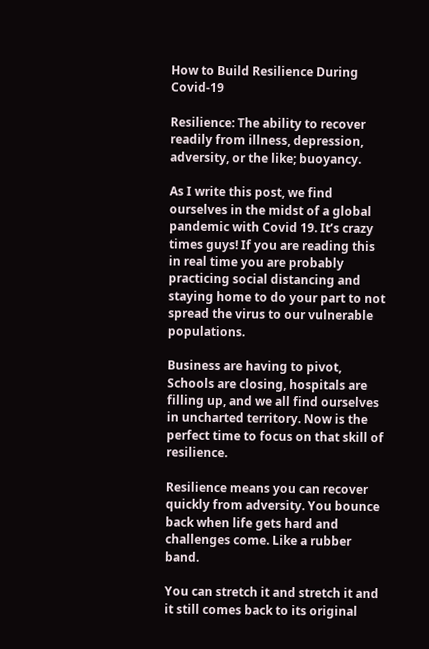How to Build Resilience During Covid-19

Resilience: The ability to recover readily from illness, depression, adversity, or the like; buoyancy.

As I write this post, we find ourselves in the midst of a global pandemic with Covid 19. It’s crazy times guys! If you are reading this in real time you are probably practicing social distancing and staying home to do your part to not spread the virus to our vulnerable populations.

Business are having to pivot, Schools are closing, hospitals are filling up, and we all find ourselves in uncharted territory. Now is the perfect time to focus on that skill of resilience.

Resilience means you can recover quickly from adversity. You bounce back when life gets hard and challenges come. Like a rubber band.

You can stretch it and stretch it and it still comes back to its original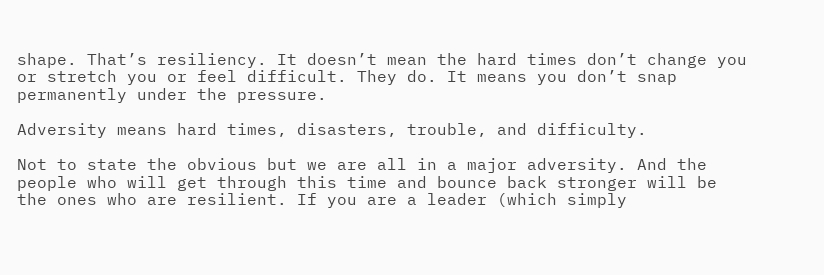shape. That’s resiliency. It doesn’t mean the hard times don’t change you or stretch you or feel difficult. They do. It means you don’t snap permanently under the pressure.

Adversity means hard times, disasters, trouble, and difficulty.

Not to state the obvious but we are all in a major adversity. And the people who will get through this time and bounce back stronger will be the ones who are resilient. If you are a leader (which simply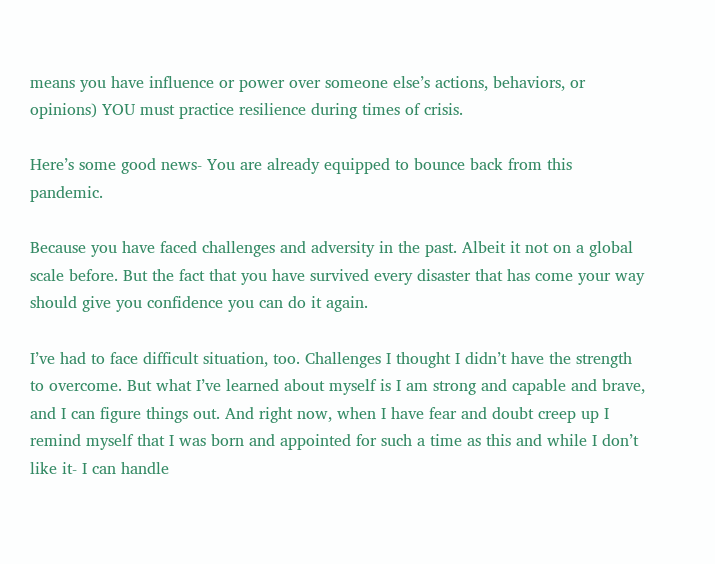means you have influence or power over someone else’s actions, behaviors, or opinions) YOU must practice resilience during times of crisis.

Here’s some good news- You are already equipped to bounce back from this pandemic.

Because you have faced challenges and adversity in the past. Albeit it not on a global scale before. But the fact that you have survived every disaster that has come your way should give you confidence you can do it again.

I’ve had to face difficult situation, too. Challenges I thought I didn’t have the strength to overcome. But what I’ve learned about myself is I am strong and capable and brave, and I can figure things out. And right now, when I have fear and doubt creep up I remind myself that I was born and appointed for such a time as this and while I don’t like it- I can handle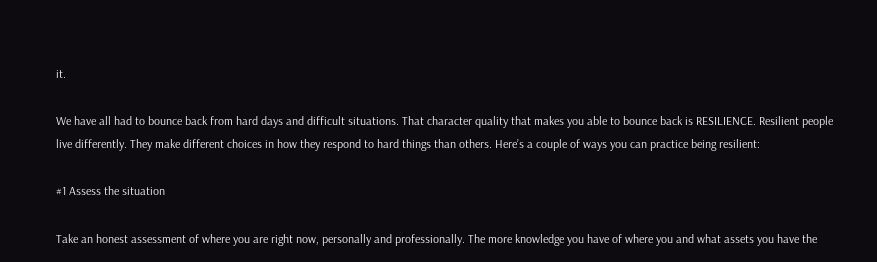it.

We have all had to bounce back from hard days and difficult situations. That character quality that makes you able to bounce back is RESILIENCE. Resilient people live differently. They make different choices in how they respond to hard things than others. Here’s a couple of ways you can practice being resilient:

#1 Assess the situation

Take an honest assessment of where you are right now, personally and professionally. The more knowledge you have of where you and what assets you have the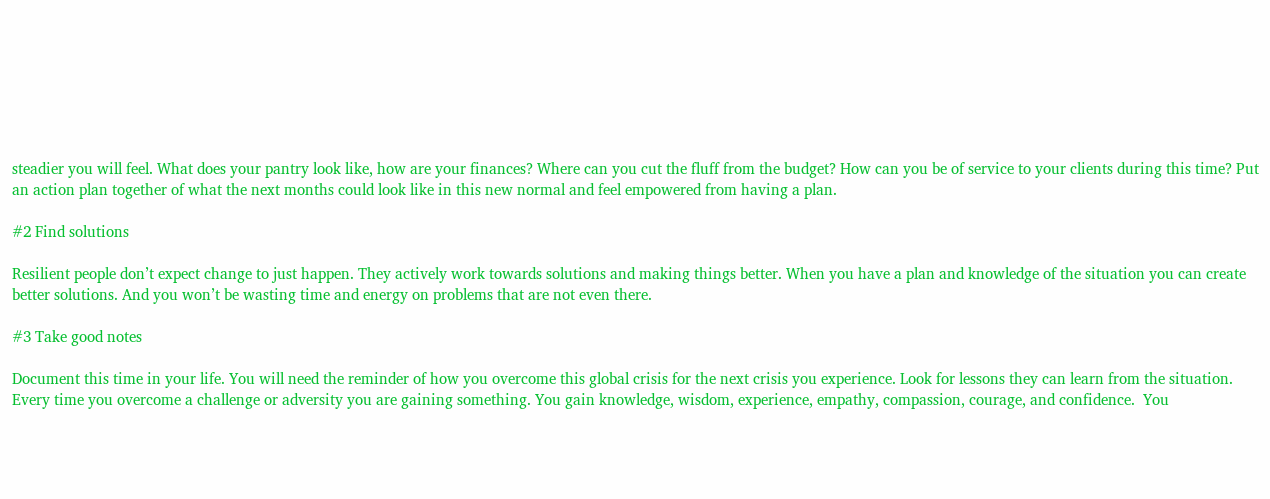steadier you will feel. What does your pantry look like, how are your finances? Where can you cut the fluff from the budget? How can you be of service to your clients during this time? Put an action plan together of what the next months could look like in this new normal and feel empowered from having a plan.

#2 Find solutions

Resilient people don’t expect change to just happen. They actively work towards solutions and making things better. When you have a plan and knowledge of the situation you can create better solutions. And you won’t be wasting time and energy on problems that are not even there.

#3 Take good notes

Document this time in your life. You will need the reminder of how you overcome this global crisis for the next crisis you experience. Look for lessons they can learn from the situation. Every time you overcome a challenge or adversity you are gaining something. You gain knowledge, wisdom, experience, empathy, compassion, courage, and confidence.  You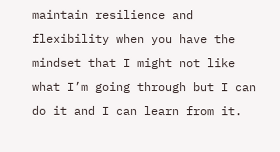maintain resilience and flexibility when you have the mindset that I might not like what I’m going through but I can do it and I can learn from it.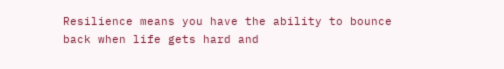Resilience means you have the ability to bounce back when life gets hard and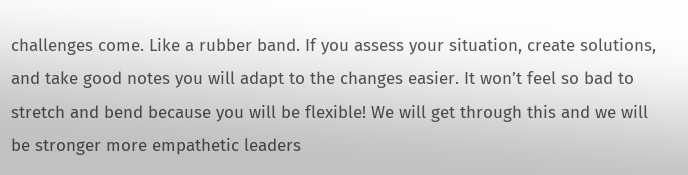challenges come. Like a rubber band. If you assess your situation, create solutions, and take good notes you will adapt to the changes easier. It won’t feel so bad to stretch and bend because you will be flexible! We will get through this and we will be stronger more empathetic leaders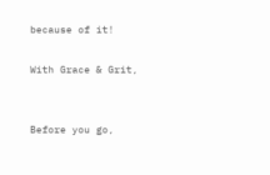because of it!

With Grace & Grit,


Before you go,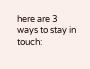here are 3 ways to stay in touch: